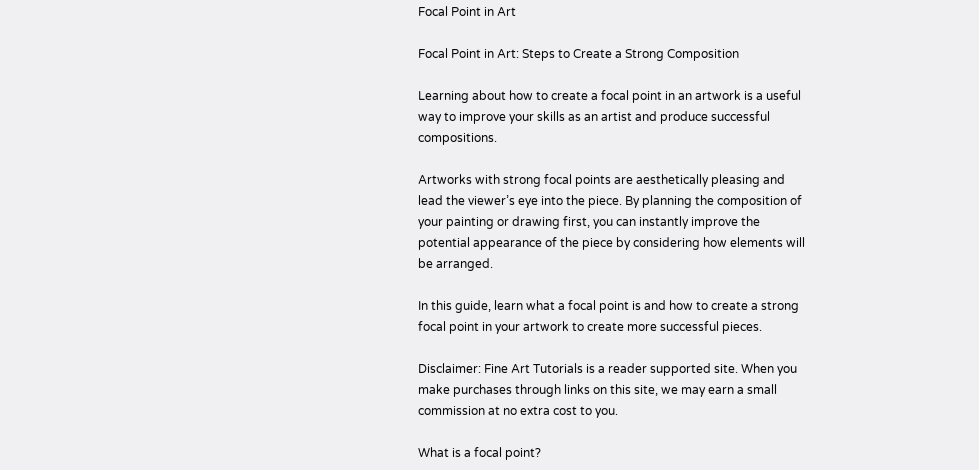Focal Point in Art

Focal Point in Art: Steps to Create a Strong Composition

Learning about how to create a focal point in an artwork is a useful way to improve your skills as an artist and produce successful compositions.

Artworks with strong focal points are aesthetically pleasing and lead the viewer’s eye into the piece. By planning the composition of your painting or drawing first, you can instantly improve the potential appearance of the piece by considering how elements will be arranged.

In this guide, learn what a focal point is and how to create a strong focal point in your artwork to create more successful pieces.

Disclaimer: Fine Art Tutorials is a reader supported site. When you make purchases through links on this site, we may earn a small commission at no extra cost to you.

What is a focal point?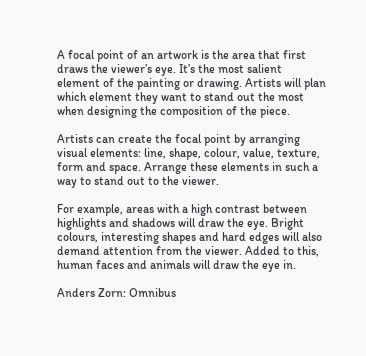A focal point of an artwork is the area that first draws the viewer’s eye. It’s the most salient element of the painting or drawing. Artists will plan which element they want to stand out the most when designing the composition of the piece.

Artists can create the focal point by arranging visual elements: line, shape, colour, value, texture, form and space. Arrange these elements in such a way to stand out to the viewer.

For example, areas with a high contrast between highlights and shadows will draw the eye. Bright colours, interesting shapes and hard edges will also demand attention from the viewer. Added to this, human faces and animals will draw the eye in.

Anders Zorn: Omnibus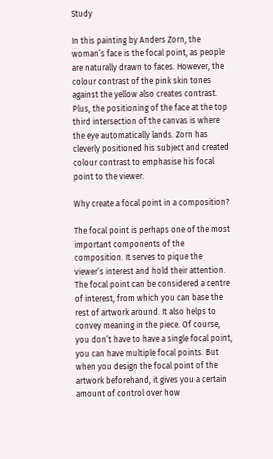Study

In this painting by Anders Zorn, the woman’s face is the focal point, as people are naturally drawn to faces. However, the colour contrast of the pink skin tones against the yellow also creates contrast. Plus, the positioning of the face at the top third intersection of the canvas is where the eye automatically lands. Zorn has cleverly positioned his subject and created colour contrast to emphasise his focal point to the viewer.

Why create a focal point in a composition?

The focal point is perhaps one of the most important components of the composition. It serves to pique the viewer’s interest and hold their attention. The focal point can be considered a centre of interest, from which you can base the rest of artwork around. It also helps to convey meaning in the piece. Of course, you don’t have to have a single focal point, you can have multiple focal points. But when you design the focal point of the artwork beforehand, it gives you a certain amount of control over how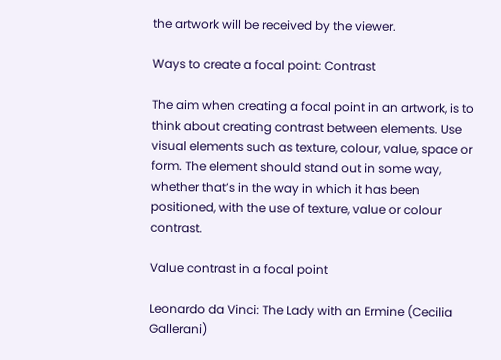the artwork will be received by the viewer.

Ways to create a focal point: Contrast

The aim when creating a focal point in an artwork, is to think about creating contrast between elements. Use visual elements such as texture, colour, value, space or form. The element should stand out in some way, whether that’s in the way in which it has been positioned, with the use of texture, value or colour contrast.

Value contrast in a focal point

Leonardo da Vinci: The Lady with an Ermine (Cecilia Gallerani)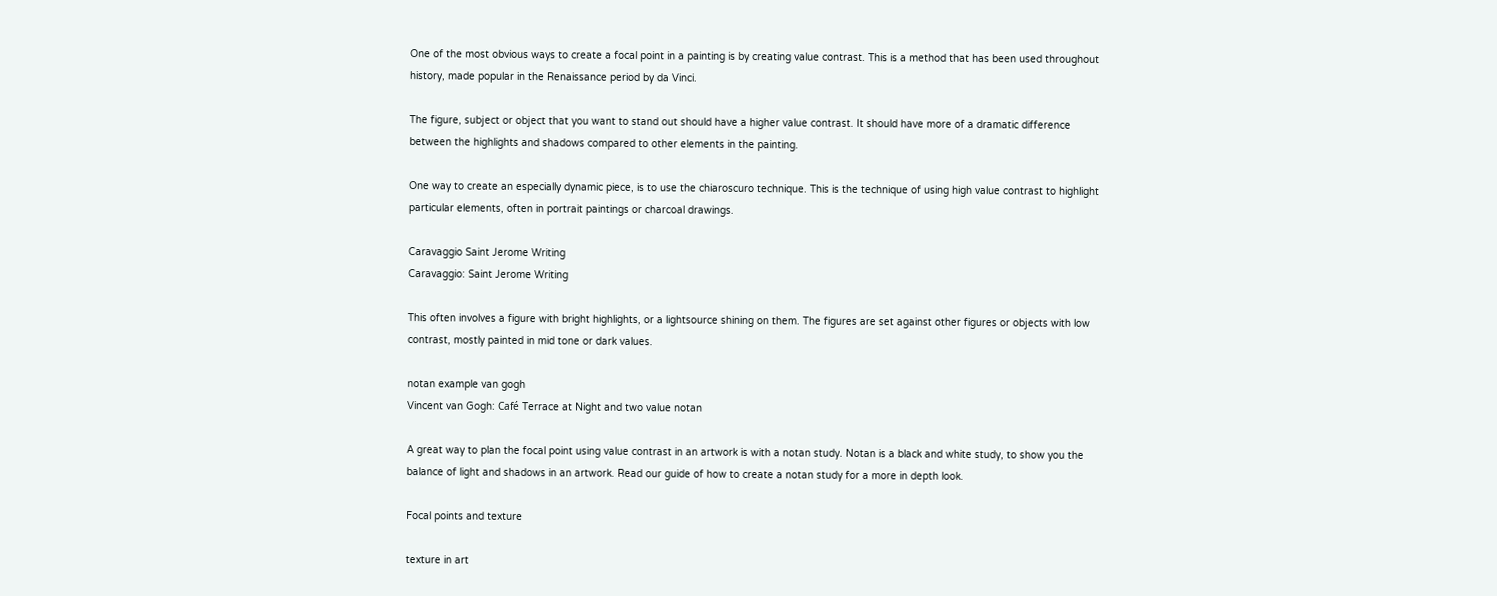One of the most obvious ways to create a focal point in a painting is by creating value contrast. This is a method that has been used throughout history, made popular in the Renaissance period by da Vinci.

The figure, subject or object that you want to stand out should have a higher value contrast. It should have more of a dramatic difference between the highlights and shadows compared to other elements in the painting.

One way to create an especially dynamic piece, is to use the chiaroscuro technique. This is the technique of using high value contrast to highlight particular elements, often in portrait paintings or charcoal drawings.

Caravaggio Saint Jerome Writing
Caravaggio: Saint Jerome Writing

This often involves a figure with bright highlights, or a lightsource shining on them. The figures are set against other figures or objects with low contrast, mostly painted in mid tone or dark values.

notan example van gogh
Vincent van Gogh: Café Terrace at Night and two value notan

A great way to plan the focal point using value contrast in an artwork is with a notan study. Notan is a black and white study, to show you the balance of light and shadows in an artwork. Read our guide of how to create a notan study for a more in depth look.

Focal points and texture

texture in art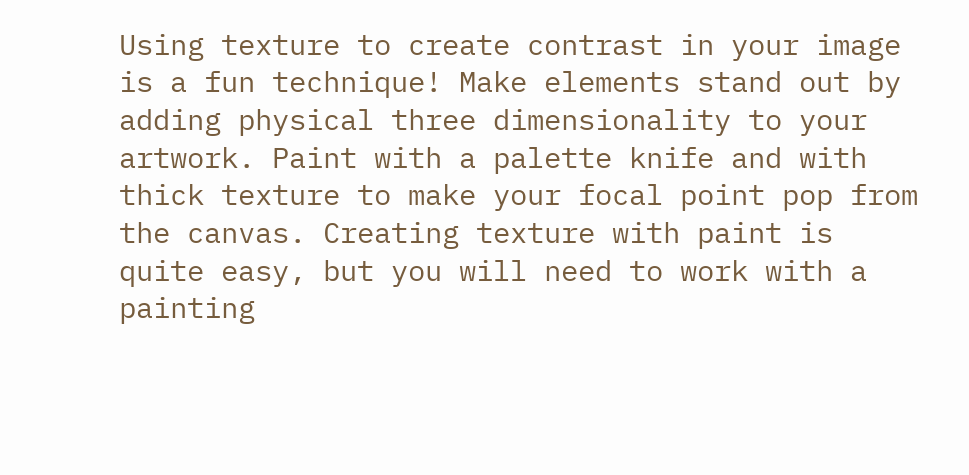Using texture to create contrast in your image is a fun technique! Make elements stand out by adding physical three dimensionality to your artwork. Paint with a palette knife and with thick texture to make your focal point pop from the canvas. Creating texture with paint is quite easy, but you will need to work with a painting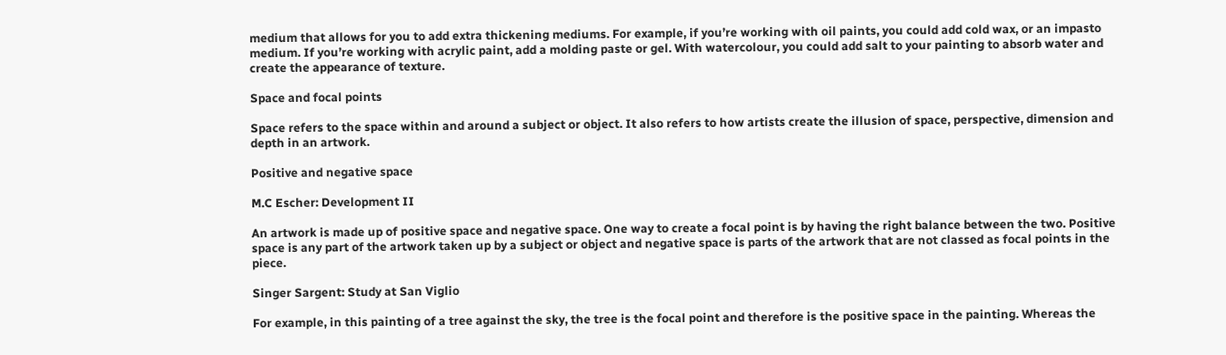medium that allows for you to add extra thickening mediums. For example, if you’re working with oil paints, you could add cold wax, or an impasto medium. If you’re working with acrylic paint, add a molding paste or gel. With watercolour, you could add salt to your painting to absorb water and create the appearance of texture.

Space and focal points

Space refers to the space within and around a subject or object. It also refers to how artists create the illusion of space, perspective, dimension and depth in an artwork.

Positive and negative space

M.C Escher: Development II

An artwork is made up of positive space and negative space. One way to create a focal point is by having the right balance between the two. Positive space is any part of the artwork taken up by a subject or object and negative space is parts of the artwork that are not classed as focal points in the piece.

Singer Sargent: Study at San Viglio

For example, in this painting of a tree against the sky, the tree is the focal point and therefore is the positive space in the painting. Whereas the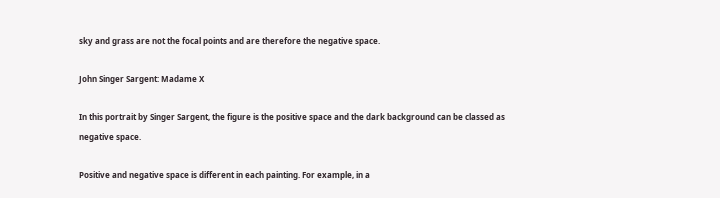sky and grass are not the focal points and are therefore the negative space.

John Singer Sargent: Madame X

In this portrait by Singer Sargent, the figure is the positive space and the dark background can be classed as negative space.

Positive and negative space is different in each painting. For example, in a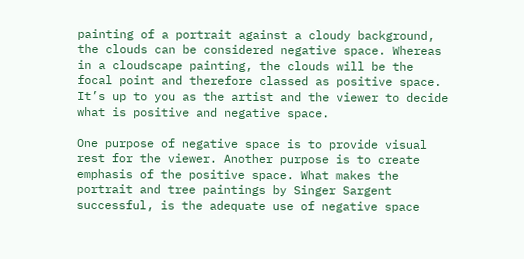painting of a portrait against a cloudy background, the clouds can be considered negative space. Whereas in a cloudscape painting, the clouds will be the focal point and therefore classed as positive space. It’s up to you as the artist and the viewer to decide what is positive and negative space.

One purpose of negative space is to provide visual rest for the viewer. Another purpose is to create emphasis of the positive space. What makes the portrait and tree paintings by Singer Sargent successful, is the adequate use of negative space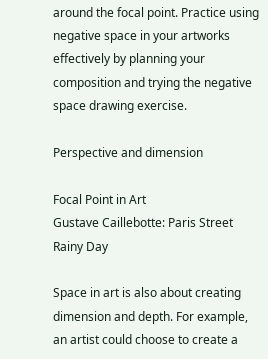around the focal point. Practice using negative space in your artworks effectively by planning your composition and trying the negative space drawing exercise.

Perspective and dimension

Focal Point in Art
Gustave Caillebotte: Paris Street Rainy Day

Space in art is also about creating dimension and depth. For example, an artist could choose to create a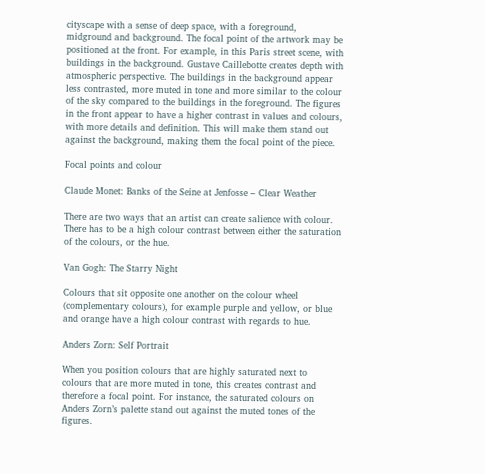cityscape with a sense of deep space, with a foreground, midground and background. The focal point of the artwork may be positioned at the front. For example, in this Paris street scene, with buildings in the background. Gustave Caillebotte creates depth with atmospheric perspective. The buildings in the background appear less contrasted, more muted in tone and more similar to the colour of the sky compared to the buildings in the foreground. The figures in the front appear to have a higher contrast in values and colours, with more details and definition. This will make them stand out against the background, making them the focal point of the piece.

Focal points and colour

Claude Monet: Banks of the Seine at Jenfosse – Clear Weather

There are two ways that an artist can create salience with colour. There has to be a high colour contrast between either the saturation of the colours, or the hue.

Van Gogh: The Starry Night

Colours that sit opposite one another on the colour wheel (complementary colours), for example purple and yellow, or blue and orange have a high colour contrast with regards to hue.

Anders Zorn: Self Portrait

When you position colours that are highly saturated next to colours that are more muted in tone, this creates contrast and therefore a focal point. For instance, the saturated colours on Anders Zorn’s palette stand out against the muted tones of the figures.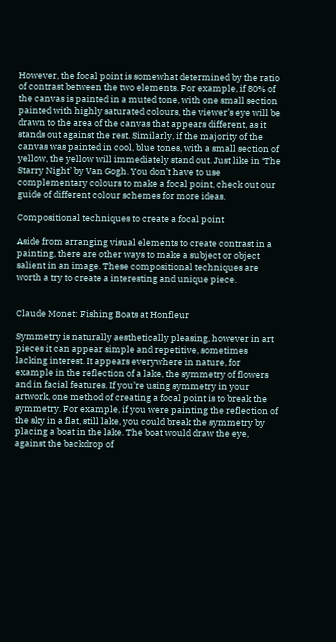However, the focal point is somewhat determined by the ratio of contrast between the two elements. For example, if 80% of the canvas is painted in a muted tone, with one small section painted with highly saturated colours, the viewer’s eye will be drawn to the area of the canvas that appears different, as it stands out against the rest. Similarly, if the majority of the canvas was painted in cool, blue tones, with a small section of yellow, the yellow will immediately stand out. Just like in ‘The Starry Night’ by Van Gogh. You don’t have to use complementary colours to make a focal point, check out our guide of different colour schemes for more ideas.

Compositional techniques to create a focal point

Aside from arranging visual elements to create contrast in a painting, there are other ways to make a subject or object salient in an image. These compositional techniques are worth a try to create a interesting and unique piece.


Claude Monet: Fishing Boats at Honfleur

Symmetry is naturally aesthetically pleasing, however in art pieces it can appear simple and repetitive, sometimes lacking interest. It appears everywhere in nature, for example in the reflection of a lake, the symmetry of flowers and in facial features. If you’re using symmetry in your artwork, one method of creating a focal point is to break the symmetry. For example, if you were painting the reflection of the sky in a flat, still lake, you could break the symmetry by placing a boat in the lake. The boat would draw the eye, against the backdrop of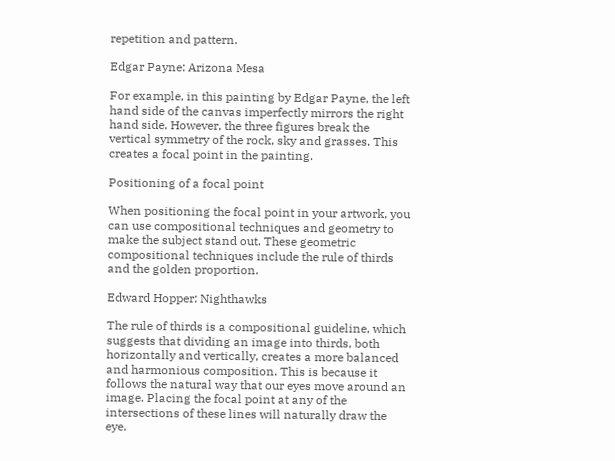repetition and pattern.

Edgar Payne: Arizona Mesa

For example, in this painting by Edgar Payne, the left hand side of the canvas imperfectly mirrors the right hand side. However, the three figures break the vertical symmetry of the rock, sky and grasses. This creates a focal point in the painting.

Positioning of a focal point

When positioning the focal point in your artwork, you can use compositional techniques and geometry to make the subject stand out. These geometric compositional techniques include the rule of thirds and the golden proportion.

Edward Hopper: Nighthawks

The rule of thirds is a compositional guideline, which suggests that dividing an image into thirds, both horizontally and vertically, creates a more balanced and harmonious composition. This is because it follows the natural way that our eyes move around an image. Placing the focal point at any of the intersections of these lines will naturally draw the eye.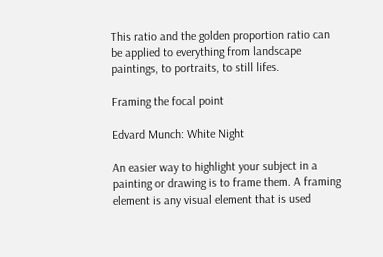This ratio and the golden proportion ratio can be applied to everything from landscape paintings, to portraits, to still lifes.

Framing the focal point

Edvard Munch: White Night

An easier way to highlight your subject in a painting or drawing is to frame them. A framing element is any visual element that is used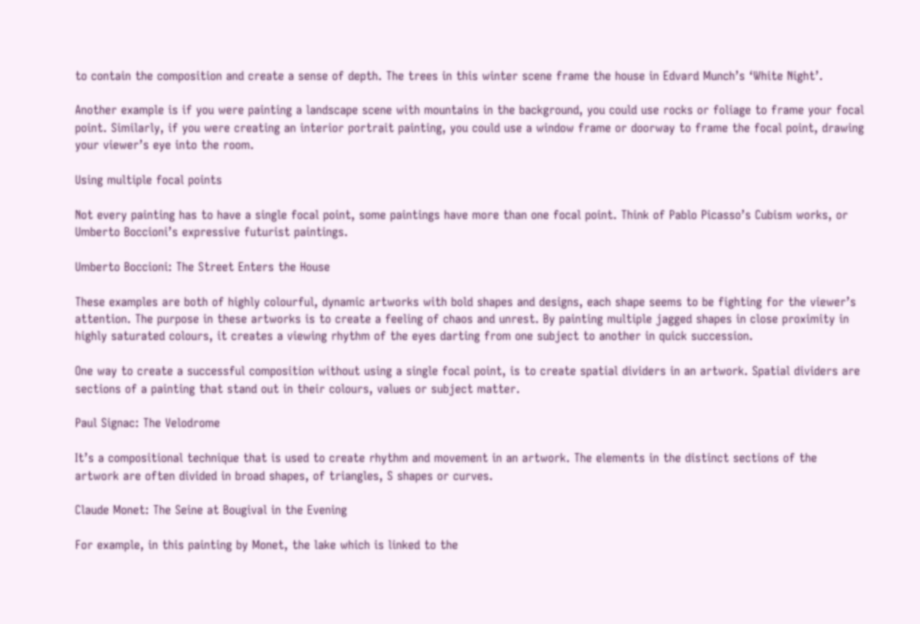to contain the composition and create a sense of depth. The trees in this winter scene frame the house in Edvard Munch’s ‘White Night’.

Another example is if you were painting a landscape scene with mountains in the background, you could use rocks or foliage to frame your focal point. Similarly, if you were creating an interior portrait painting, you could use a window frame or doorway to frame the focal point, drawing your viewer’s eye into the room.

Using multiple focal points

Not every painting has to have a single focal point, some paintings have more than one focal point. Think of Pablo Picasso’s Cubism works, or Umberto Boccioni’s expressive futurist paintings.

Umberto Boccioni: The Street Enters the House

These examples are both of highly colourful, dynamic artworks with bold shapes and designs, each shape seems to be fighting for the viewer’s attention. The purpose in these artworks is to create a feeling of chaos and unrest. By painting multiple jagged shapes in close proximity in highly saturated colours, it creates a viewing rhythm of the eyes darting from one subject to another in quick succession.

One way to create a successful composition without using a single focal point, is to create spatial dividers in an artwork. Spatial dividers are sections of a painting that stand out in their colours, values or subject matter.

Paul Signac: The Velodrome

It’s a compositional technique that is used to create rhythm and movement in an artwork. The elements in the distinct sections of the artwork are often divided in broad shapes, of triangles, S shapes or curves.

Claude Monet: The Seine at Bougival in the Evening

For example, in this painting by Monet, the lake which is linked to the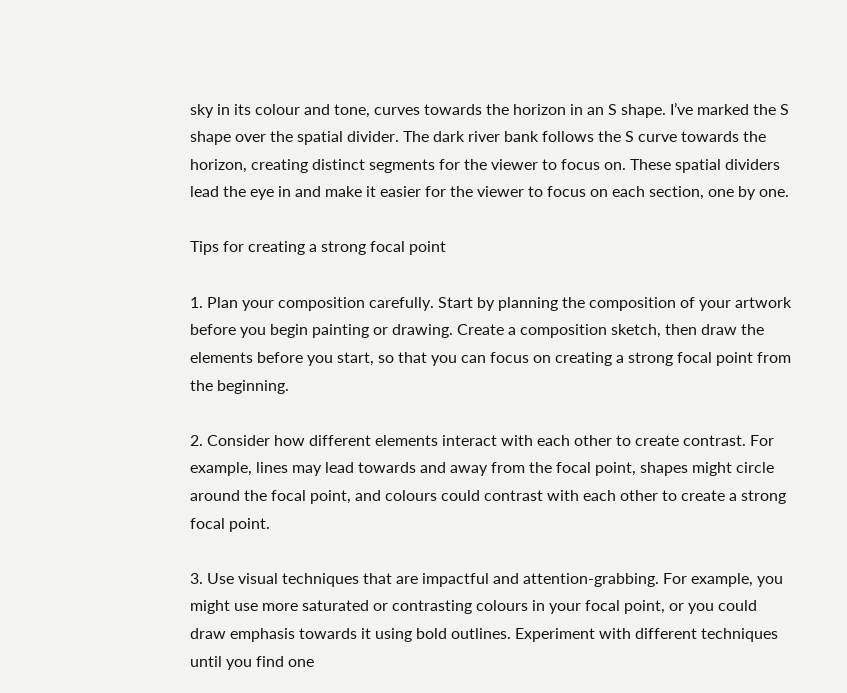sky in its colour and tone, curves towards the horizon in an S shape. I’ve marked the S shape over the spatial divider. The dark river bank follows the S curve towards the horizon, creating distinct segments for the viewer to focus on. These spatial dividers lead the eye in and make it easier for the viewer to focus on each section, one by one.

Tips for creating a strong focal point

1. Plan your composition carefully. Start by planning the composition of your artwork before you begin painting or drawing. Create a composition sketch, then draw the elements before you start, so that you can focus on creating a strong focal point from the beginning.

2. Consider how different elements interact with each other to create contrast. For example, lines may lead towards and away from the focal point, shapes might circle around the focal point, and colours could contrast with each other to create a strong focal point.

3. Use visual techniques that are impactful and attention-grabbing. For example, you might use more saturated or contrasting colours in your focal point, or you could draw emphasis towards it using bold outlines. Experiment with different techniques until you find one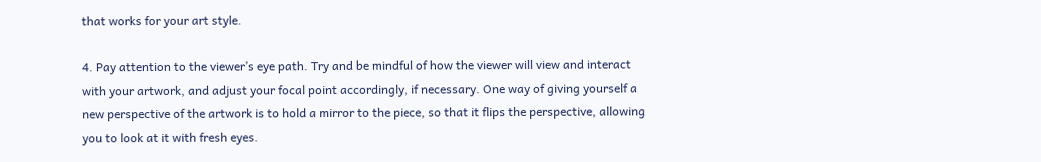that works for your art style.

4. Pay attention to the viewer’s eye path. Try and be mindful of how the viewer will view and interact with your artwork, and adjust your focal point accordingly, if necessary. One way of giving yourself a new perspective of the artwork is to hold a mirror to the piece, so that it flips the perspective, allowing you to look at it with fresh eyes.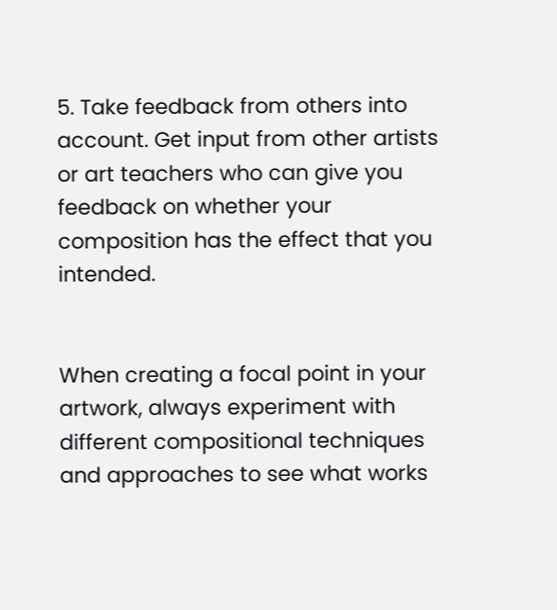5. Take feedback from others into account. Get input from other artists or art teachers who can give you feedback on whether your composition has the effect that you intended.


When creating a focal point in your artwork, always experiment with different compositional techniques and approaches to see what works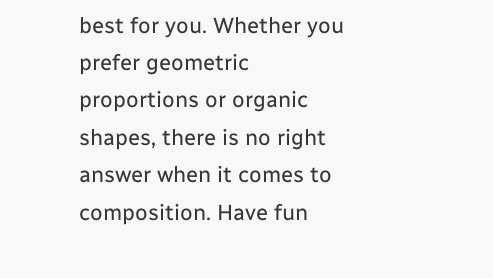best for you. Whether you prefer geometric proportions or organic shapes, there is no right answer when it comes to composition. Have fun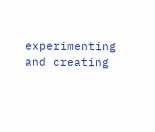experimenting and creating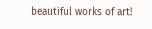beautiful works of art!